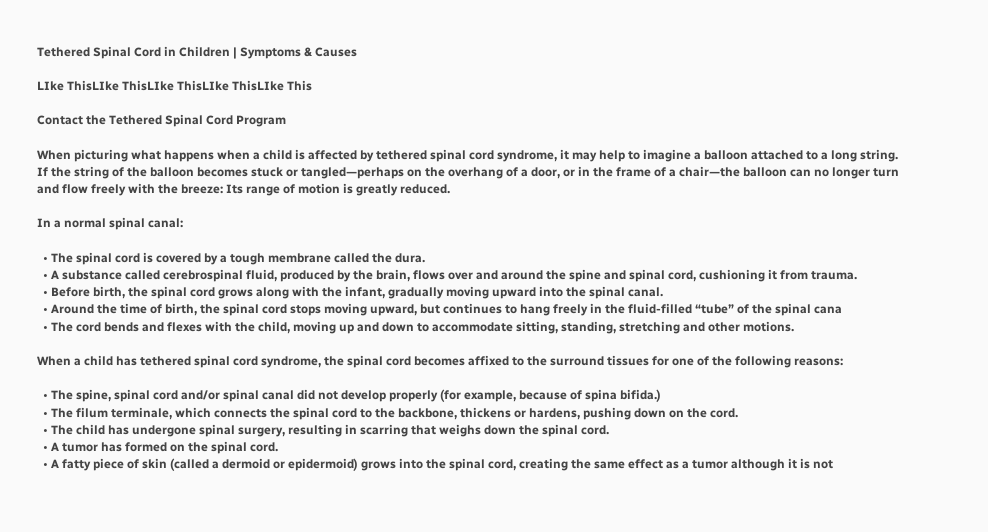Tethered Spinal Cord in Children | Symptoms & Causes

LIke ThisLIke ThisLIke ThisLIke ThisLIke This

Contact the Tethered Spinal Cord Program

When picturing what happens when a child is affected by tethered spinal cord syndrome, it may help to imagine a balloon attached to a long string. If the string of the balloon becomes stuck or tangled—perhaps on the overhang of a door, or in the frame of a chair—the balloon can no longer turn and flow freely with the breeze: Its range of motion is greatly reduced.

In a normal spinal canal:

  • The spinal cord is covered by a tough membrane called the dura.
  • A substance called cerebrospinal fluid, produced by the brain, flows over and around the spine and spinal cord, cushioning it from trauma.
  • Before birth, the spinal cord grows along with the infant, gradually moving upward into the spinal canal.
  • Around the time of birth, the spinal cord stops moving upward, but continues to hang freely in the fluid-filled “tube” of the spinal cana
  • The cord bends and flexes with the child, moving up and down to accommodate sitting, standing, stretching and other motions.

When a child has tethered spinal cord syndrome, the spinal cord becomes affixed to the surround tissues for one of the following reasons:

  • The spine, spinal cord and/or spinal canal did not develop properly (for example, because of spina bifida.)
  • The filum terminale, which connects the spinal cord to the backbone, thickens or hardens, pushing down on the cord.
  • The child has undergone spinal surgery, resulting in scarring that weighs down the spinal cord.
  • A tumor has formed on the spinal cord.
  • A fatty piece of skin (called a dermoid or epidermoid) grows into the spinal cord, creating the same effect as a tumor although it is not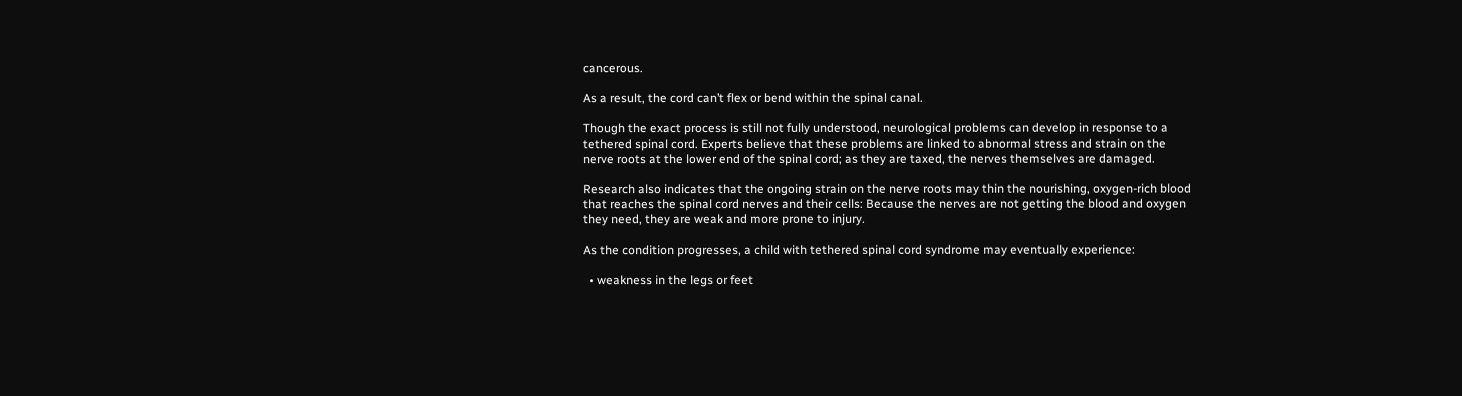cancerous.

As a result, the cord can’t flex or bend within the spinal canal.

Though the exact process is still not fully understood, neurological problems can develop in response to a tethered spinal cord. Experts believe that these problems are linked to abnormal stress and strain on the nerve roots at the lower end of the spinal cord; as they are taxed, the nerves themselves are damaged.

Research also indicates that the ongoing strain on the nerve roots may thin the nourishing, oxygen-rich blood that reaches the spinal cord nerves and their cells: Because the nerves are not getting the blood and oxygen they need, they are weak and more prone to injury.

As the condition progresses, a child with tethered spinal cord syndrome may eventually experience:

  • weakness in the legs or feet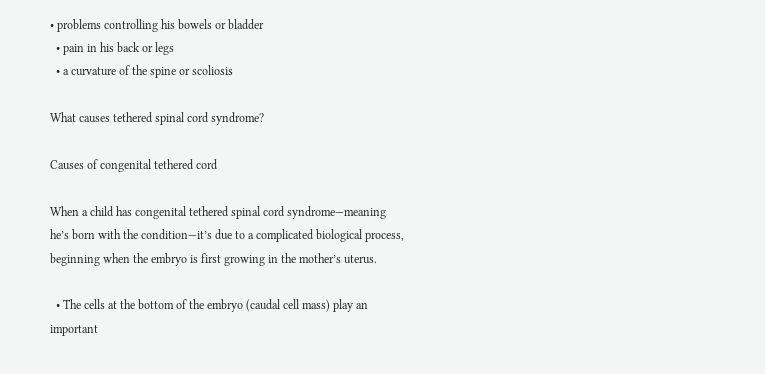• problems controlling his bowels or bladder
  • pain in his back or legs
  • a curvature of the spine or scoliosis

What causes tethered spinal cord syndrome?

Causes of congenital tethered cord

When a child has congenital tethered spinal cord syndrome—meaning he’s born with the condition—it’s due to a complicated biological process, beginning when the embryo is first growing in the mother’s uterus.

  • The cells at the bottom of the embryo (caudal cell mass) play an important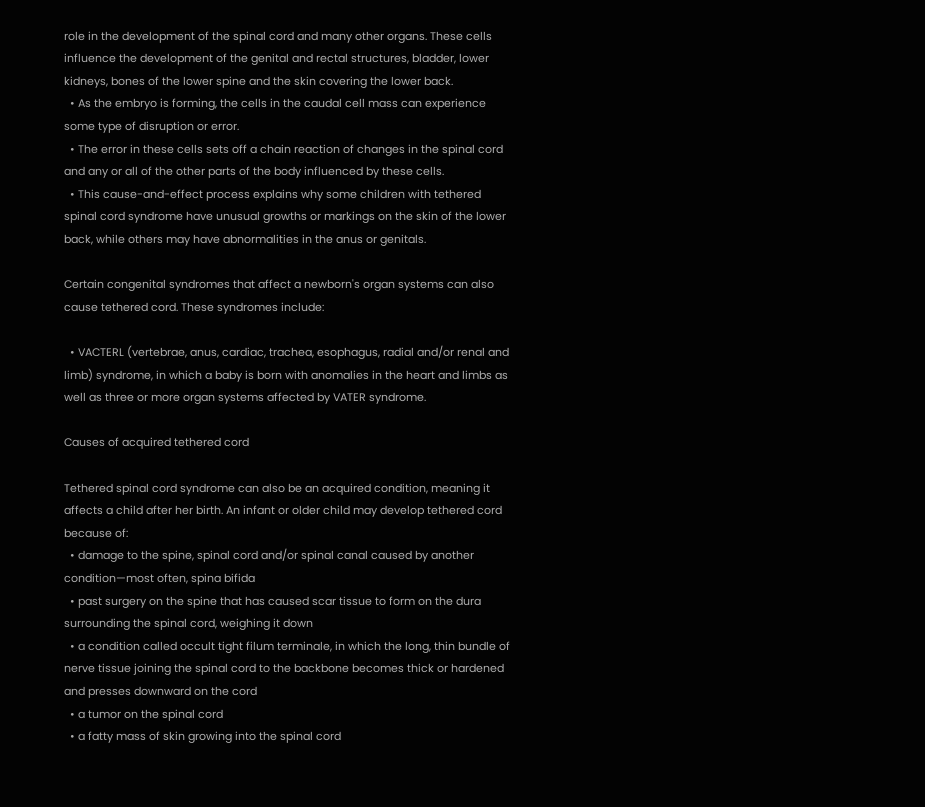role in the development of the spinal cord and many other organs. These cells influence the development of the genital and rectal structures, bladder, lower kidneys, bones of the lower spine and the skin covering the lower back.
  • As the embryo is forming, the cells in the caudal cell mass can experience some type of disruption or error.
  • The error in these cells sets off a chain reaction of changes in the spinal cord and any or all of the other parts of the body influenced by these cells.
  • This cause-and-effect process explains why some children with tethered spinal cord syndrome have unusual growths or markings on the skin of the lower back, while others may have abnormalities in the anus or genitals.

Certain congenital syndromes that affect a newborn's organ systems can also cause tethered cord. These syndromes include:

  • VACTERL (vertebrae, anus, cardiac, trachea, esophagus, radial and/or renal and limb) syndrome, in which a baby is born with anomalies in the heart and limbs as well as three or more organ systems affected by VATER syndrome.

Causes of acquired tethered cord

Tethered spinal cord syndrome can also be an acquired condition, meaning it affects a child after her birth. An infant or older child may develop tethered cord because of:
  • damage to the spine, spinal cord and/or spinal canal caused by another condition—most often, spina bifida
  • past surgery on the spine that has caused scar tissue to form on the dura surrounding the spinal cord, weighing it down
  • a condition called occult tight filum terminale, in which the long, thin bundle of nerve tissue joining the spinal cord to the backbone becomes thick or hardened and presses downward on the cord
  • a tumor on the spinal cord
  • a fatty mass of skin growing into the spinal cord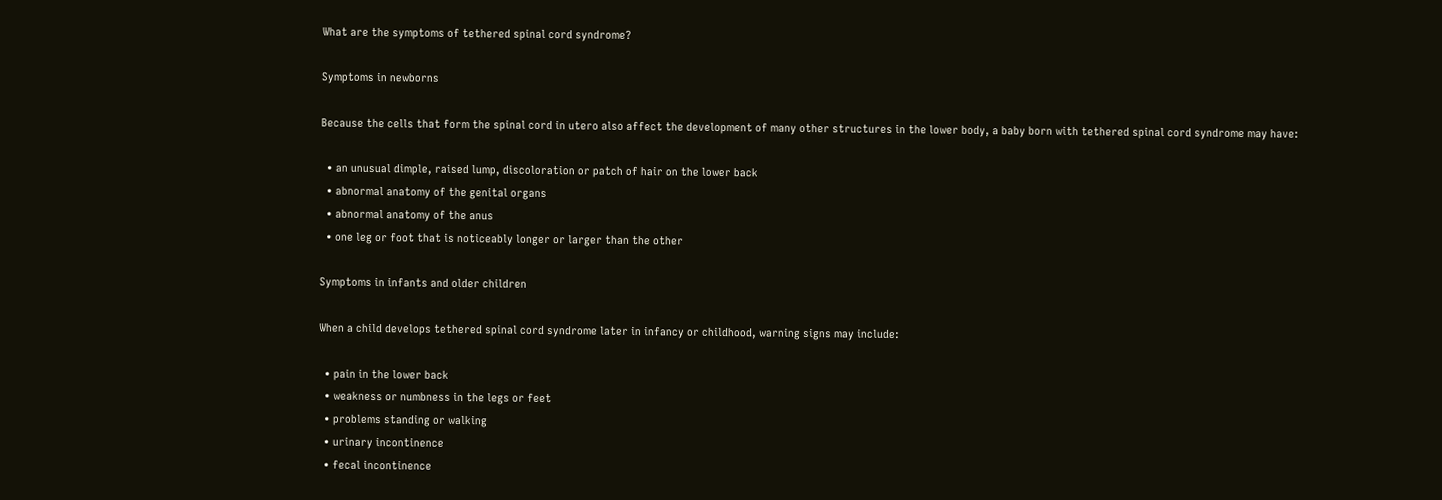What are the symptoms of tethered spinal cord syndrome?

Symptoms in newborns

Because the cells that form the spinal cord in utero also affect the development of many other structures in the lower body, a baby born with tethered spinal cord syndrome may have:

  • an unusual dimple, raised lump, discoloration or patch of hair on the lower back
  • abnormal anatomy of the genital organs
  • abnormal anatomy of the anus
  • one leg or foot that is noticeably longer or larger than the other

Symptoms in infants and older children

When a child develops tethered spinal cord syndrome later in infancy or childhood, warning signs may include:

  • pain in the lower back
  • weakness or numbness in the legs or feet
  • problems standing or walking
  • urinary incontinence
  • fecal incontinence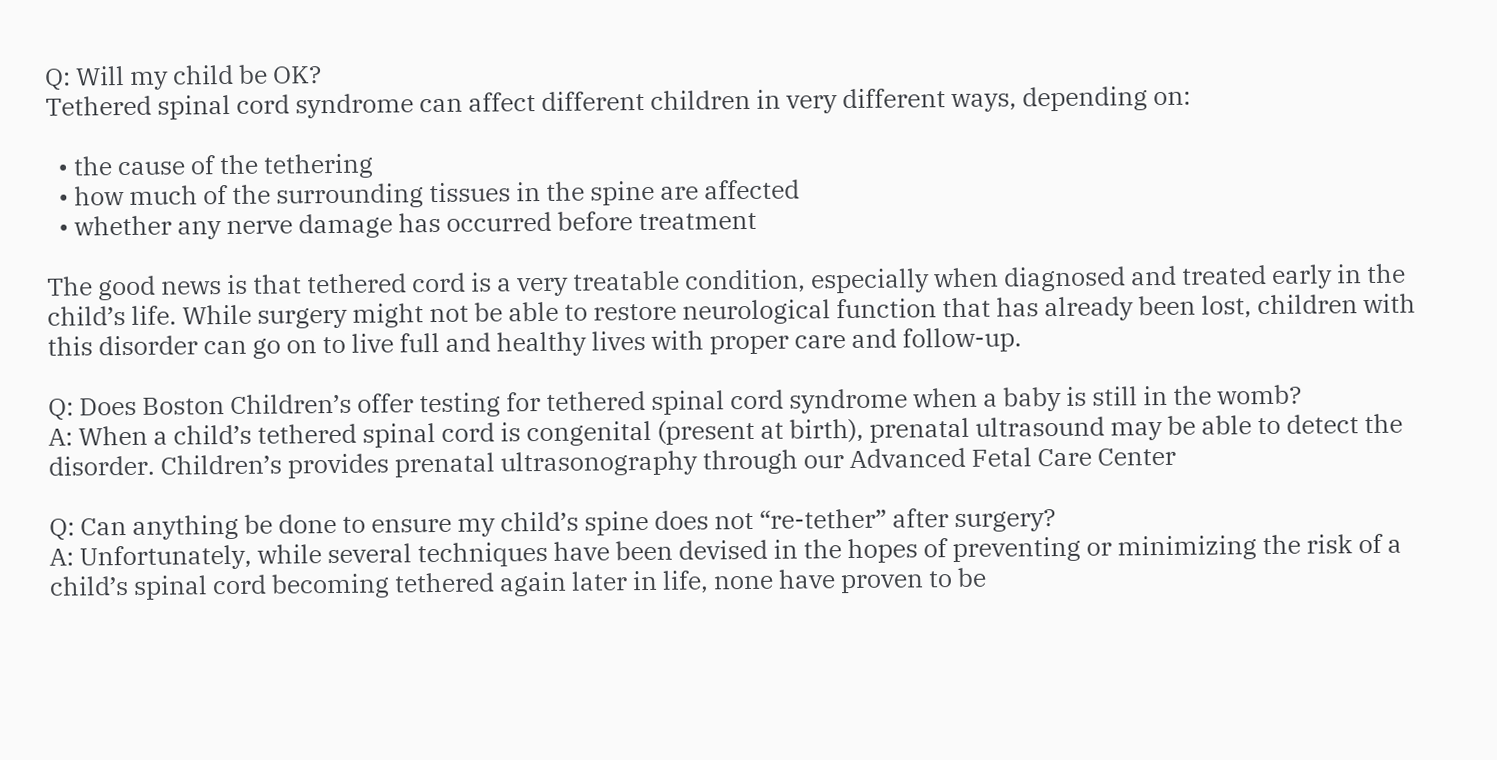Q: Will my child be OK?
Tethered spinal cord syndrome can affect different children in very different ways, depending on:

  • the cause of the tethering
  • how much of the surrounding tissues in the spine are affected
  • whether any nerve damage has occurred before treatment

The good news is that tethered cord is a very treatable condition, especially when diagnosed and treated early in the child’s life. While surgery might not be able to restore neurological function that has already been lost, children with this disorder can go on to live full and healthy lives with proper care and follow-up.

Q: Does Boston Children’s offer testing for tethered spinal cord syndrome when a baby is still in the womb?
A: When a child’s tethered spinal cord is congenital (present at birth), prenatal ultrasound may be able to detect the disorder. Children’s provides prenatal ultrasonography through our Advanced Fetal Care Center

Q: Can anything be done to ensure my child’s spine does not “re-tether” after surgery?
A: Unfortunately, while several techniques have been devised in the hopes of preventing or minimizing the risk of a child’s spinal cord becoming tethered again later in life, none have proven to be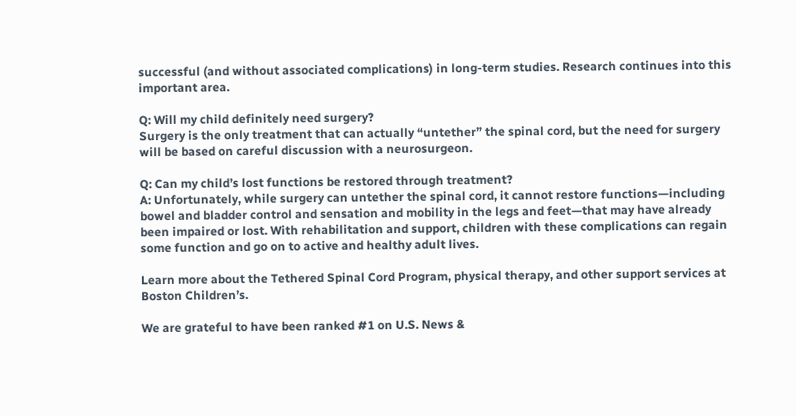successful (and without associated complications) in long-term studies. Research continues into this important area.

Q: Will my child definitely need surgery?
Surgery is the only treatment that can actually “untether” the spinal cord, but the need for surgery will be based on careful discussion with a neurosurgeon.

Q: Can my child’s lost functions be restored through treatment?
A: Unfortunately, while surgery can untether the spinal cord, it cannot restore functions—including bowel and bladder control and sensation and mobility in the legs and feet—that may have already been impaired or lost. With rehabilitation and support, children with these complications can regain some function and go on to active and healthy adult lives.

Learn more about the Tethered Spinal Cord Program, physical therapy, and other support services at Boston Children’s.

We are grateful to have been ranked #1 on U.S. News &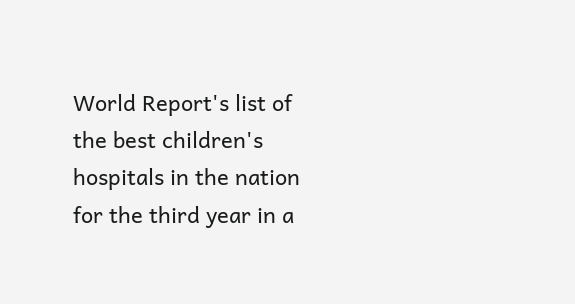World Report's list of the best children's hospitals in the nation for the third year in a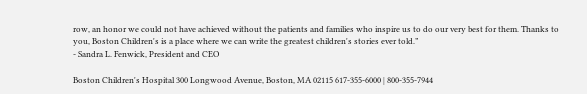row, an honor we could not have achieved without the patients and families who inspire us to do our very best for them. Thanks to you, Boston Children's is a place where we can write the greatest children's stories ever told.”
- Sandra L. Fenwick, President and CEO

Boston Children's Hospital 300 Longwood Avenue, Boston, MA 02115 617-355-6000 | 800-355-7944